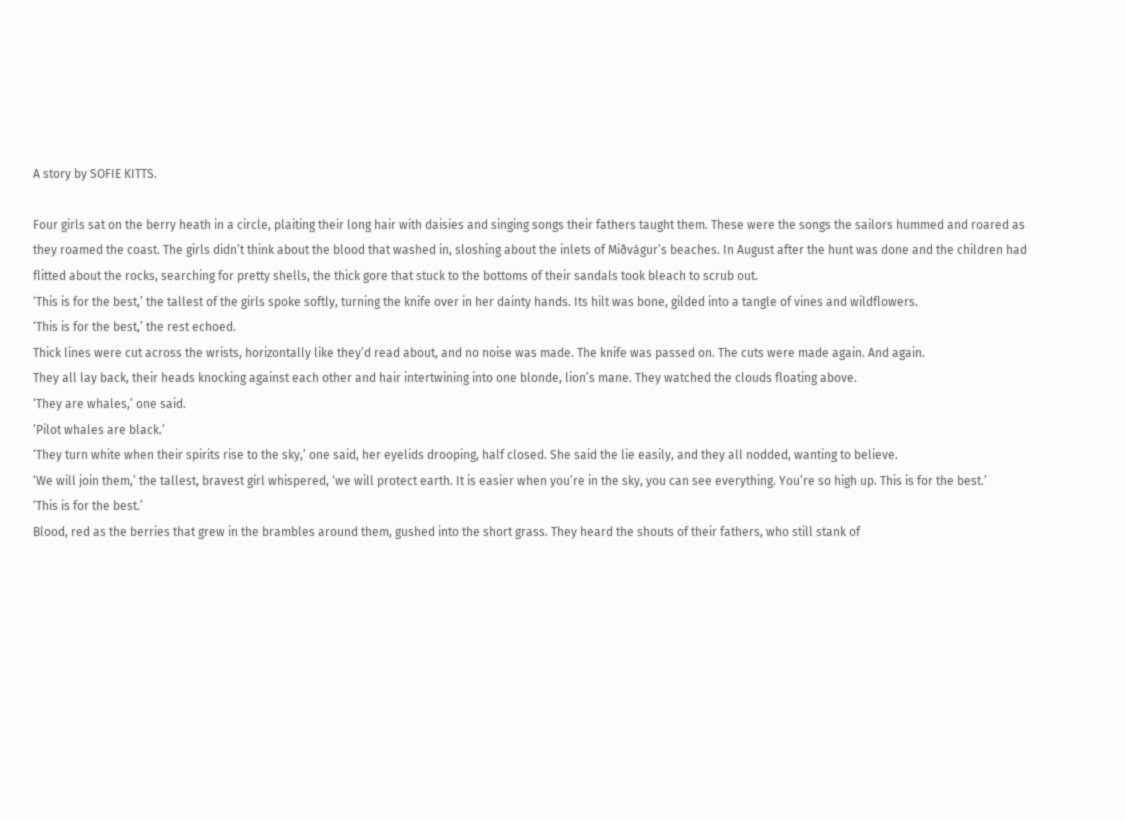A story by SOFIE KITTS.

Four girls sat on the berry heath in a circle, plaiting their long hair with daisies and singing songs their fathers taught them. These were the songs the sailors hummed and roared as they roamed the coast. The girls didn’t think about the blood that washed in, sloshing about the inlets of Miðvágur’s beaches. In August after the hunt was done and the children had flitted about the rocks, searching for pretty shells, the thick gore that stuck to the bottoms of their sandals took bleach to scrub out.
‘This is for the best,’ the tallest of the girls spoke softly, turning the knife over in her dainty hands. Its hilt was bone, gilded into a tangle of vines and wildflowers.
‘This is for the best,’ the rest echoed.
Thick lines were cut across the wrists, horizontally like they’d read about, and no noise was made. The knife was passed on. The cuts were made again. And again.
They all lay back, their heads knocking against each other and hair intertwining into one blonde, lion’s mane. They watched the clouds floating above.
‘They are whales,’ one said.
‘Pilot whales are black.’
‘They turn white when their spirits rise to the sky,’ one said, her eyelids drooping, half closed. She said the lie easily, and they all nodded, wanting to believe.
‘We will join them,’ the tallest, bravest girl whispered, ‘we will protect earth. It is easier when you’re in the sky, you can see everything. You’re so high up. This is for the best.’
‘This is for the best.’
Blood, red as the berries that grew in the brambles around them, gushed into the short grass. They heard the shouts of their fathers, who still stank of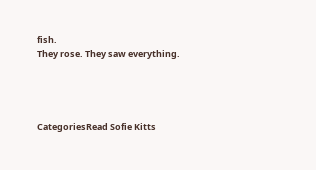fish.
They rose. They saw everything.




CategoriesRead Sofie Kitts